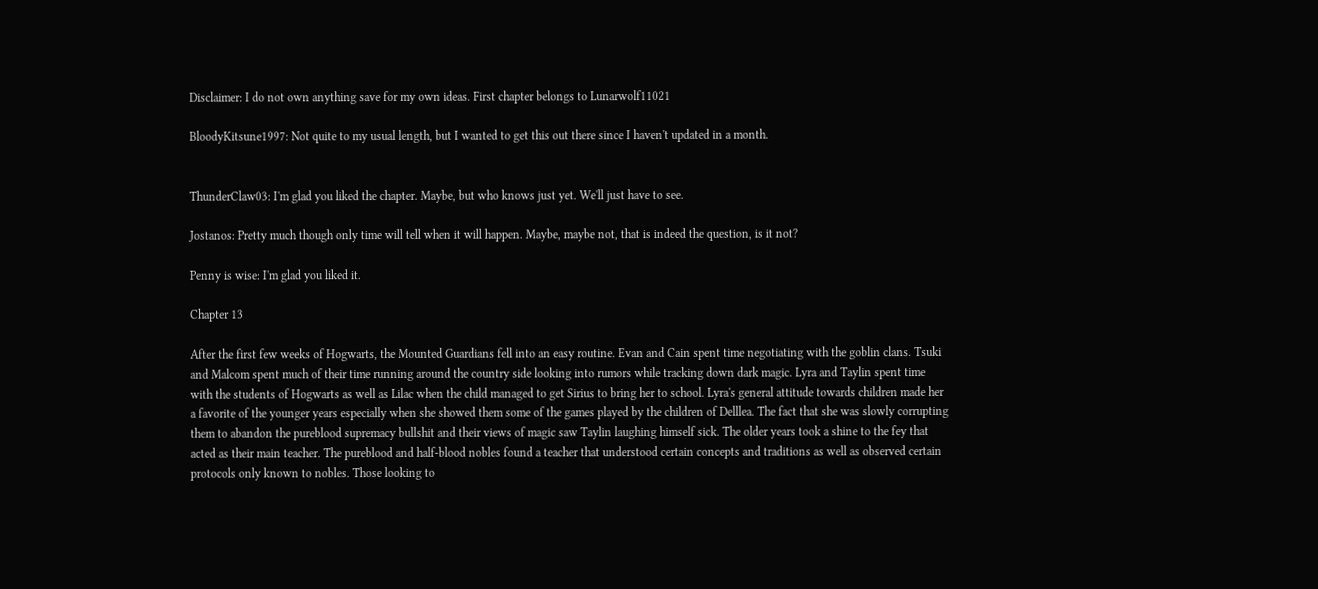Disclaimer: I do not own anything save for my own ideas. First chapter belongs to Lunarwolf11021

BloodyKitsune1997: Not quite to my usual length, but I wanted to get this out there since I haven't updated in a month.


ThunderClaw03: I'm glad you liked the chapter. Maybe, but who knows just yet. We'll just have to see.

Jostanos: Pretty much though only time will tell when it will happen. Maybe, maybe not, that is indeed the question, is it not?

Penny is wise: I'm glad you liked it.

Chapter 13

After the first few weeks of Hogwarts, the Mounted Guardians fell into an easy routine. Evan and Cain spent time negotiating with the goblin clans. Tsuki and Malcom spent much of their time running around the country side looking into rumors while tracking down dark magic. Lyra and Taylin spent time with the students of Hogwarts as well as Lilac when the child managed to get Sirius to bring her to school. Lyra's general attitude towards children made her a favorite of the younger years especially when she showed them some of the games played by the children of Delllea. The fact that she was slowly corrupting them to abandon the pureblood supremacy bullshit and their views of magic saw Taylin laughing himself sick. The older years took a shine to the fey that acted as their main teacher. The pureblood and half-blood nobles found a teacher that understood certain concepts and traditions as well as observed certain protocols only known to nobles. Those looking to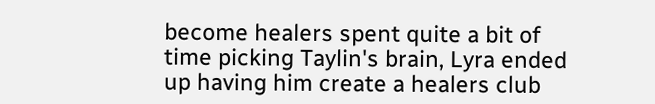become healers spent quite a bit of time picking Taylin's brain, Lyra ended up having him create a healers club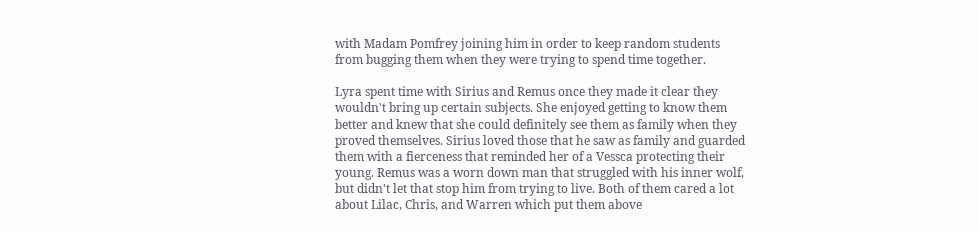with Madam Pomfrey joining him in order to keep random students from bugging them when they were trying to spend time together.

Lyra spent time with Sirius and Remus once they made it clear they wouldn't bring up certain subjects. She enjoyed getting to know them better and knew that she could definitely see them as family when they proved themselves. Sirius loved those that he saw as family and guarded them with a fierceness that reminded her of a Vessca protecting their young. Remus was a worn down man that struggled with his inner wolf, but didn't let that stop him from trying to live. Both of them cared a lot about Lilac, Chris, and Warren which put them above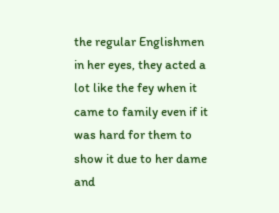the regular Englishmen in her eyes, they acted a lot like the fey when it came to family even if it was hard for them to show it due to her dame and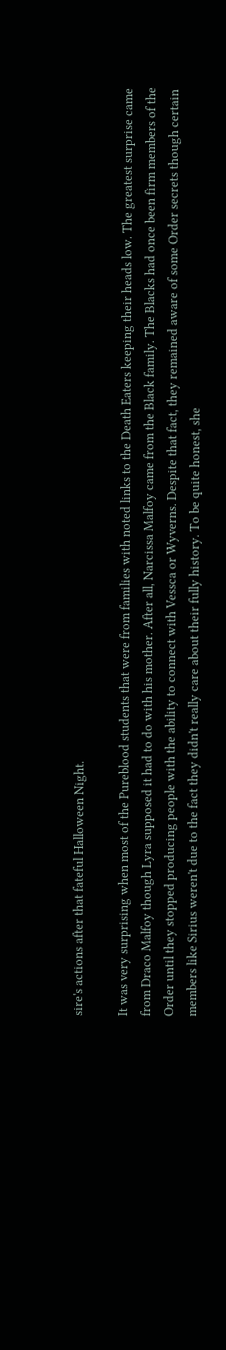sire's actions after that fateful Halloween Night.

It was very surprising when most of the Pureblood students that were from families with noted links to the Death Eaters keeping their heads low. The greatest surprise came from Draco Malfoy though Lyra supposed it had to do with his mother. After all, Narcissa Malfoy came from the Black family. The Blacks had once been firm members of the Order until they stopped producing people with the ability to connect with Vessca or Wyverns. Despite that fact, they remained aware of some Order secrets though certain members like Sirius weren't due to the fact they didn't really care about their fully history. To be quite honest, she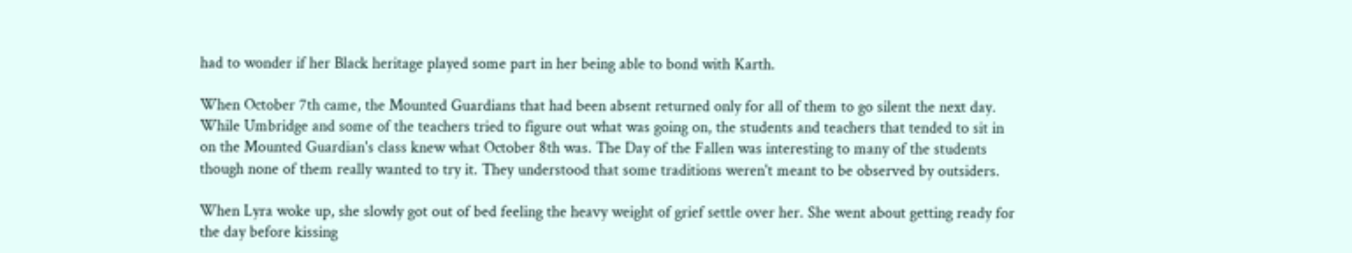had to wonder if her Black heritage played some part in her being able to bond with Karth.

When October 7th came, the Mounted Guardians that had been absent returned only for all of them to go silent the next day. While Umbridge and some of the teachers tried to figure out what was going on, the students and teachers that tended to sit in on the Mounted Guardian's class knew what October 8th was. The Day of the Fallen was interesting to many of the students though none of them really wanted to try it. They understood that some traditions weren't meant to be observed by outsiders.

When Lyra woke up, she slowly got out of bed feeling the heavy weight of grief settle over her. She went about getting ready for the day before kissing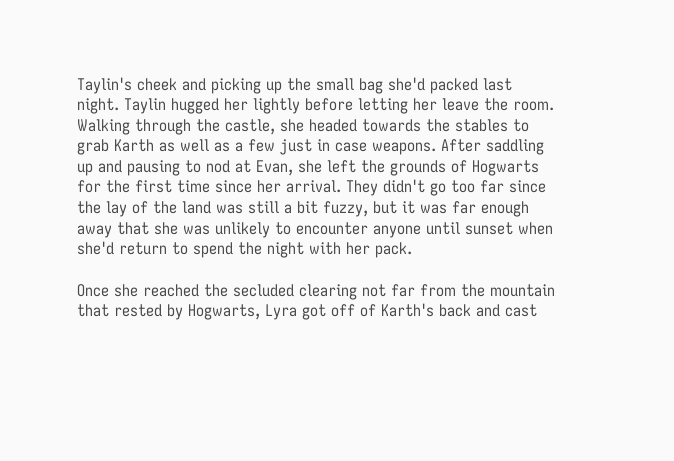Taylin's cheek and picking up the small bag she'd packed last night. Taylin hugged her lightly before letting her leave the room. Walking through the castle, she headed towards the stables to grab Karth as well as a few just in case weapons. After saddling up and pausing to nod at Evan, she left the grounds of Hogwarts for the first time since her arrival. They didn't go too far since the lay of the land was still a bit fuzzy, but it was far enough away that she was unlikely to encounter anyone until sunset when she'd return to spend the night with her pack.

Once she reached the secluded clearing not far from the mountain that rested by Hogwarts, Lyra got off of Karth's back and cast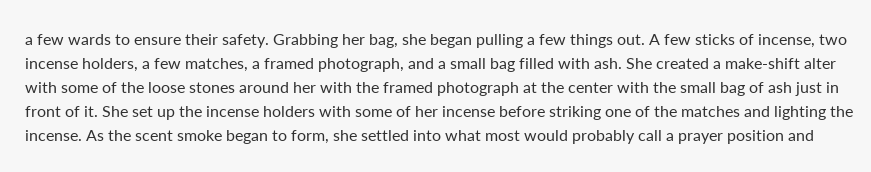a few wards to ensure their safety. Grabbing her bag, she began pulling a few things out. A few sticks of incense, two incense holders, a few matches, a framed photograph, and a small bag filled with ash. She created a make-shift alter with some of the loose stones around her with the framed photograph at the center with the small bag of ash just in front of it. She set up the incense holders with some of her incense before striking one of the matches and lighting the incense. As the scent smoke began to form, she settled into what most would probably call a prayer position and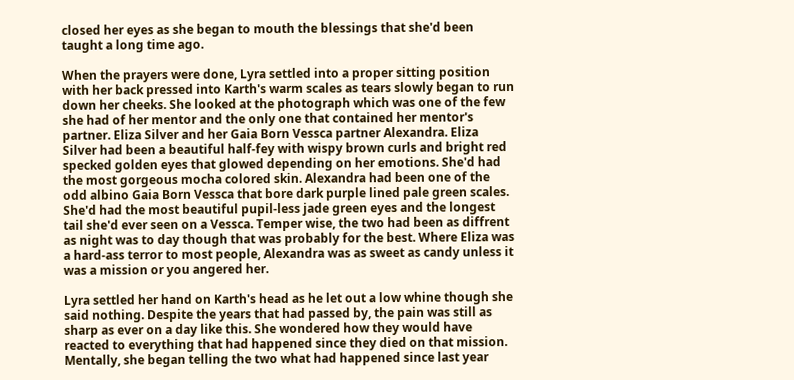closed her eyes as she began to mouth the blessings that she'd been taught a long time ago.

When the prayers were done, Lyra settled into a proper sitting position with her back pressed into Karth's warm scales as tears slowly began to run down her cheeks. She looked at the photograph which was one of the few she had of her mentor and the only one that contained her mentor's partner. Eliza Silver and her Gaia Born Vessca partner Alexandra. Eliza Silver had been a beautiful half-fey with wispy brown curls and bright red specked golden eyes that glowed depending on her emotions. She'd had the most gorgeous mocha colored skin. Alexandra had been one of the odd albino Gaia Born Vessca that bore dark purple lined pale green scales. She'd had the most beautiful pupil-less jade green eyes and the longest tail she'd ever seen on a Vessca. Temper wise, the two had been as diffrent as night was to day though that was probably for the best. Where Eliza was a hard-ass terror to most people, Alexandra was as sweet as candy unless it was a mission or you angered her.

Lyra settled her hand on Karth's head as he let out a low whine though she said nothing. Despite the years that had passed by, the pain was still as sharp as ever on a day like this. She wondered how they would have reacted to everything that had happened since they died on that mission. Mentally, she began telling the two what had happened since last year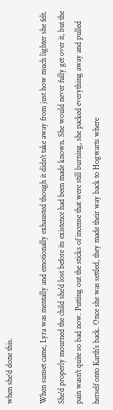when she'd done this.

When sunset came, Lyra was mentally and emotionally exhausted though it didn't take away from just how much lighter she felt. She'd properly mourned the child she'd lost before its existence had been made known. She would never fully get over it, but the pain wasn't quite so bad now. Putting out the sticks of incense that were still burning, she packed everything away and pulled herself onto Karth's back. Once she was settled, they made their way back to Hogwarts where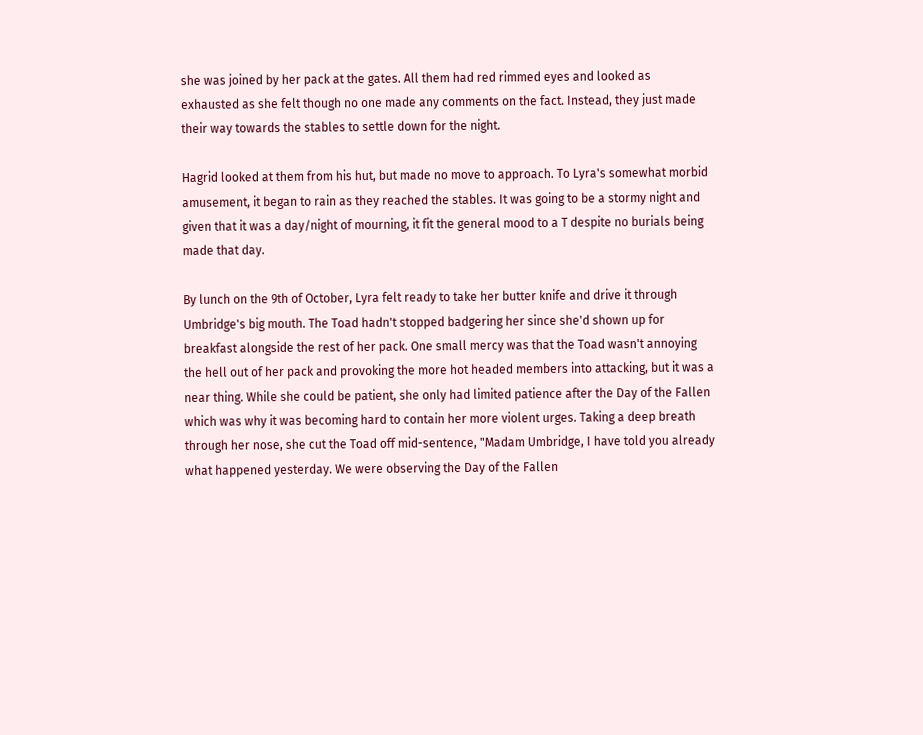she was joined by her pack at the gates. All them had red rimmed eyes and looked as exhausted as she felt though no one made any comments on the fact. Instead, they just made their way towards the stables to settle down for the night.

Hagrid looked at them from his hut, but made no move to approach. To Lyra's somewhat morbid amusement, it began to rain as they reached the stables. It was going to be a stormy night and given that it was a day/night of mourning, it fit the general mood to a T despite no burials being made that day.

By lunch on the 9th of October, Lyra felt ready to take her butter knife and drive it through Umbridge's big mouth. The Toad hadn't stopped badgering her since she'd shown up for breakfast alongside the rest of her pack. One small mercy was that the Toad wasn't annoying the hell out of her pack and provoking the more hot headed members into attacking, but it was a near thing. While she could be patient, she only had limited patience after the Day of the Fallen which was why it was becoming hard to contain her more violent urges. Taking a deep breath through her nose, she cut the Toad off mid-sentence, "Madam Umbridge, I have told you already what happened yesterday. We were observing the Day of the Fallen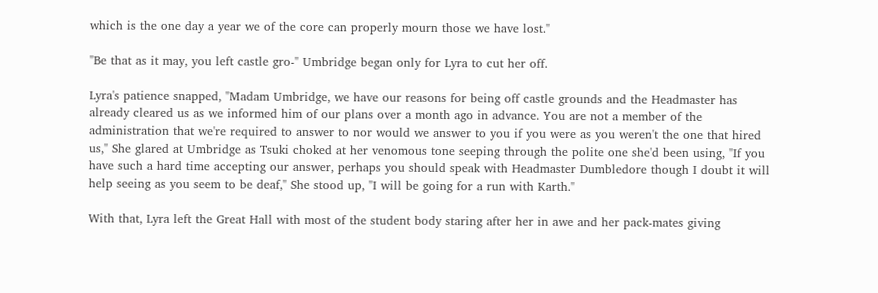which is the one day a year we of the core can properly mourn those we have lost."

"Be that as it may, you left castle gro-" Umbridge began only for Lyra to cut her off.

Lyra's patience snapped, "Madam Umbridge, we have our reasons for being off castle grounds and the Headmaster has already cleared us as we informed him of our plans over a month ago in advance. You are not a member of the administration that we're required to answer to nor would we answer to you if you were as you weren't the one that hired us," She glared at Umbridge as Tsuki choked at her venomous tone seeping through the polite one she'd been using, "If you have such a hard time accepting our answer, perhaps you should speak with Headmaster Dumbledore though I doubt it will help seeing as you seem to be deaf," She stood up, "I will be going for a run with Karth."

With that, Lyra left the Great Hall with most of the student body staring after her in awe and her pack-mates giving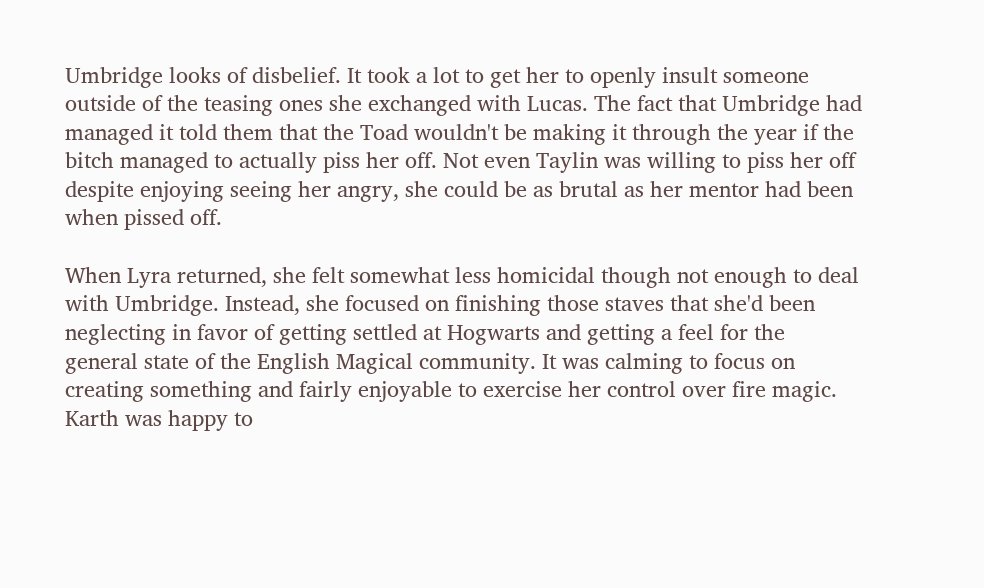Umbridge looks of disbelief. It took a lot to get her to openly insult someone outside of the teasing ones she exchanged with Lucas. The fact that Umbridge had managed it told them that the Toad wouldn't be making it through the year if the bitch managed to actually piss her off. Not even Taylin was willing to piss her off despite enjoying seeing her angry, she could be as brutal as her mentor had been when pissed off.

When Lyra returned, she felt somewhat less homicidal though not enough to deal with Umbridge. Instead, she focused on finishing those staves that she'd been neglecting in favor of getting settled at Hogwarts and getting a feel for the general state of the English Magical community. It was calming to focus on creating something and fairly enjoyable to exercise her control over fire magic. Karth was happy to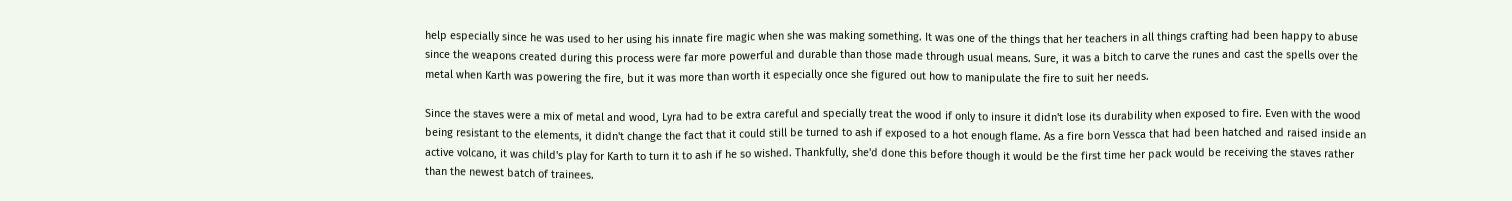help especially since he was used to her using his innate fire magic when she was making something. It was one of the things that her teachers in all things crafting had been happy to abuse since the weapons created during this process were far more powerful and durable than those made through usual means. Sure, it was a bitch to carve the runes and cast the spells over the metal when Karth was powering the fire, but it was more than worth it especially once she figured out how to manipulate the fire to suit her needs.

Since the staves were a mix of metal and wood, Lyra had to be extra careful and specially treat the wood if only to insure it didn't lose its durability when exposed to fire. Even with the wood being resistant to the elements, it didn't change the fact that it could still be turned to ash if exposed to a hot enough flame. As a fire born Vessca that had been hatched and raised inside an active volcano, it was child's play for Karth to turn it to ash if he so wished. Thankfully, she'd done this before though it would be the first time her pack would be receiving the staves rather than the newest batch of trainees.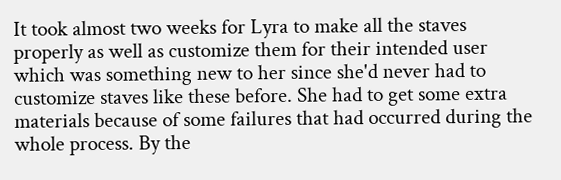It took almost two weeks for Lyra to make all the staves properly as well as customize them for their intended user which was something new to her since she'd never had to customize staves like these before. She had to get some extra materials because of some failures that had occurred during the whole process. By the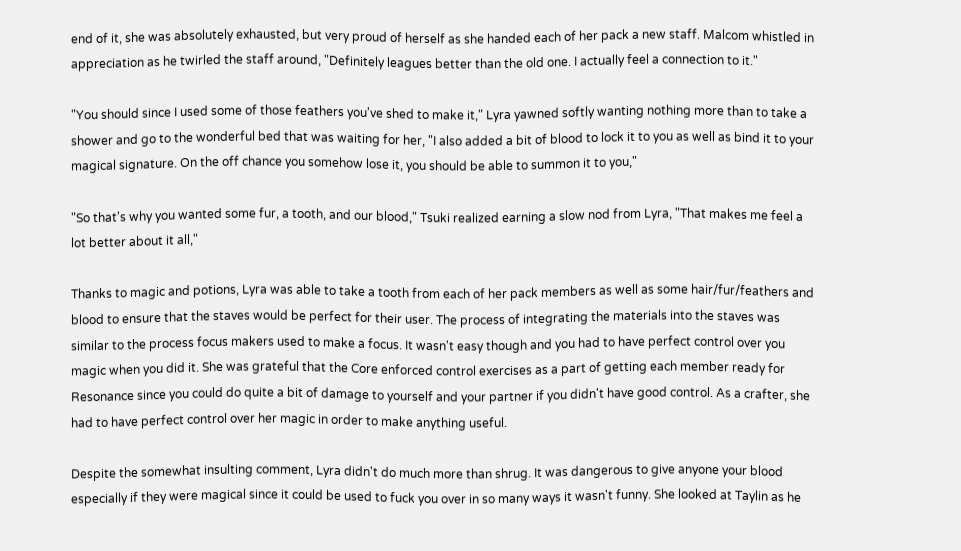end of it, she was absolutely exhausted, but very proud of herself as she handed each of her pack a new staff. Malcom whistled in appreciation as he twirled the staff around, "Definitely leagues better than the old one. I actually feel a connection to it."

"You should since I used some of those feathers you've shed to make it," Lyra yawned softly wanting nothing more than to take a shower and go to the wonderful bed that was waiting for her, "I also added a bit of blood to lock it to you as well as bind it to your magical signature. On the off chance you somehow lose it, you should be able to summon it to you,"

"So that's why you wanted some fur, a tooth, and our blood," Tsuki realized earning a slow nod from Lyra, "That makes me feel a lot better about it all,"

Thanks to magic and potions, Lyra was able to take a tooth from each of her pack members as well as some hair/fur/feathers and blood to ensure that the staves would be perfect for their user. The process of integrating the materials into the staves was similar to the process focus makers used to make a focus. It wasn't easy though and you had to have perfect control over you magic when you did it. She was grateful that the Core enforced control exercises as a part of getting each member ready for Resonance since you could do quite a bit of damage to yourself and your partner if you didn't have good control. As a crafter, she had to have perfect control over her magic in order to make anything useful.

Despite the somewhat insulting comment, Lyra didn't do much more than shrug. It was dangerous to give anyone your blood especially if they were magical since it could be used to fuck you over in so many ways it wasn't funny. She looked at Taylin as he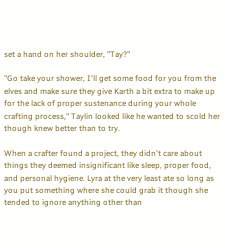set a hand on her shoulder, "Tay?"

"Go take your shower, I'll get some food for you from the elves and make sure they give Karth a bit extra to make up for the lack of proper sustenance during your whole crafting process," Taylin looked like he wanted to scold her though knew better than to try.

When a crafter found a project, they didn't care about things they deemed insignificant like sleep, proper food, and personal hygiene. Lyra at the very least ate so long as you put something where she could grab it though she tended to ignore anything other than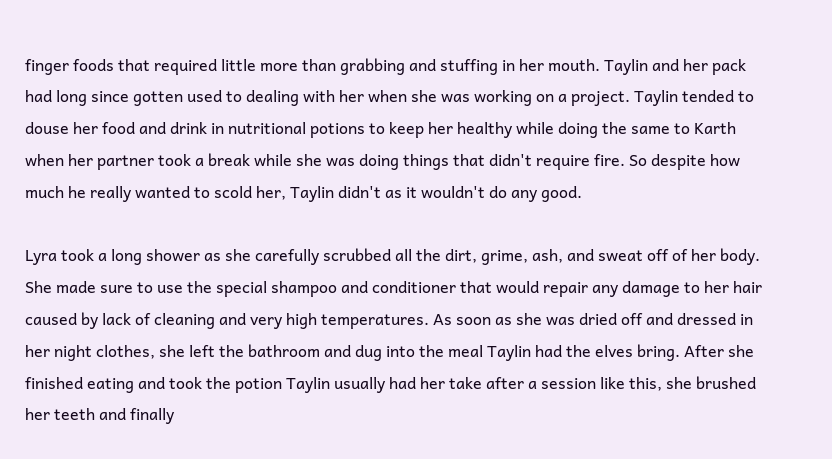finger foods that required little more than grabbing and stuffing in her mouth. Taylin and her pack had long since gotten used to dealing with her when she was working on a project. Taylin tended to douse her food and drink in nutritional potions to keep her healthy while doing the same to Karth when her partner took a break while she was doing things that didn't require fire. So despite how much he really wanted to scold her, Taylin didn't as it wouldn't do any good.

Lyra took a long shower as she carefully scrubbed all the dirt, grime, ash, and sweat off of her body. She made sure to use the special shampoo and conditioner that would repair any damage to her hair caused by lack of cleaning and very high temperatures. As soon as she was dried off and dressed in her night clothes, she left the bathroom and dug into the meal Taylin had the elves bring. After she finished eating and took the potion Taylin usually had her take after a session like this, she brushed her teeth and finally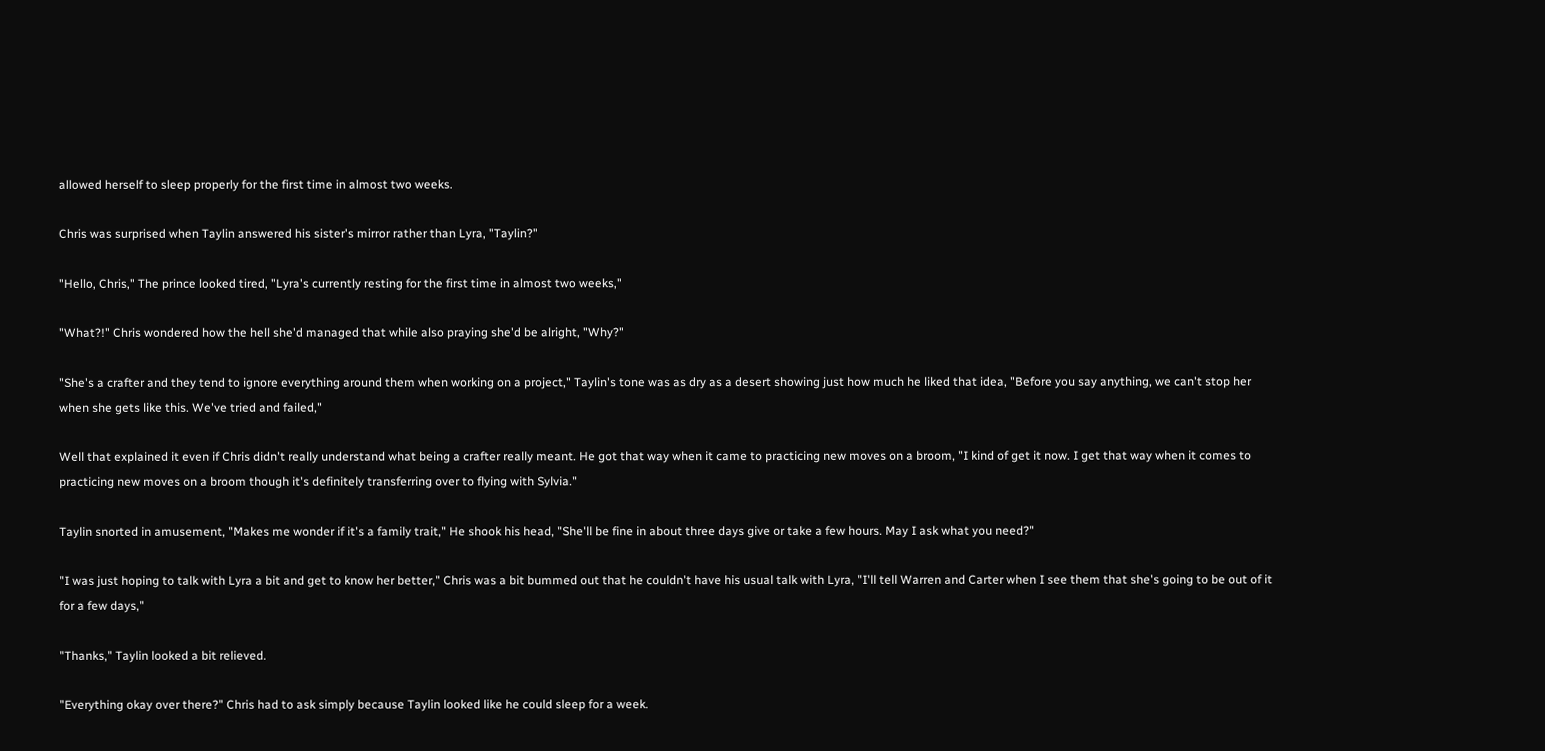allowed herself to sleep properly for the first time in almost two weeks.

Chris was surprised when Taylin answered his sister's mirror rather than Lyra, "Taylin?"

"Hello, Chris," The prince looked tired, "Lyra's currently resting for the first time in almost two weeks,"

"What?!" Chris wondered how the hell she'd managed that while also praying she'd be alright, "Why?"

"She's a crafter and they tend to ignore everything around them when working on a project," Taylin's tone was as dry as a desert showing just how much he liked that idea, "Before you say anything, we can't stop her when she gets like this. We've tried and failed,"

Well that explained it even if Chris didn't really understand what being a crafter really meant. He got that way when it came to practicing new moves on a broom, "I kind of get it now. I get that way when it comes to practicing new moves on a broom though it's definitely transferring over to flying with Sylvia."

Taylin snorted in amusement, "Makes me wonder if it's a family trait," He shook his head, "She'll be fine in about three days give or take a few hours. May I ask what you need?"

"I was just hoping to talk with Lyra a bit and get to know her better," Chris was a bit bummed out that he couldn't have his usual talk with Lyra, "I'll tell Warren and Carter when I see them that she's going to be out of it for a few days,"

"Thanks," Taylin looked a bit relieved.

"Everything okay over there?" Chris had to ask simply because Taylin looked like he could sleep for a week.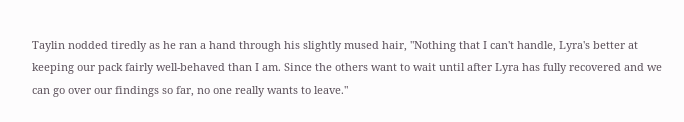Taylin nodded tiredly as he ran a hand through his slightly mused hair, "Nothing that I can't handle, Lyra's better at keeping our pack fairly well-behaved than I am. Since the others want to wait until after Lyra has fully recovered and we can go over our findings so far, no one really wants to leave."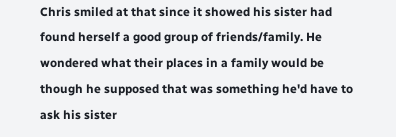Chris smiled at that since it showed his sister had found herself a good group of friends/family. He wondered what their places in a family would be though he supposed that was something he'd have to ask his sister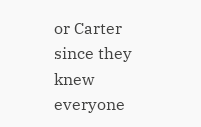or Carter since they knew everyone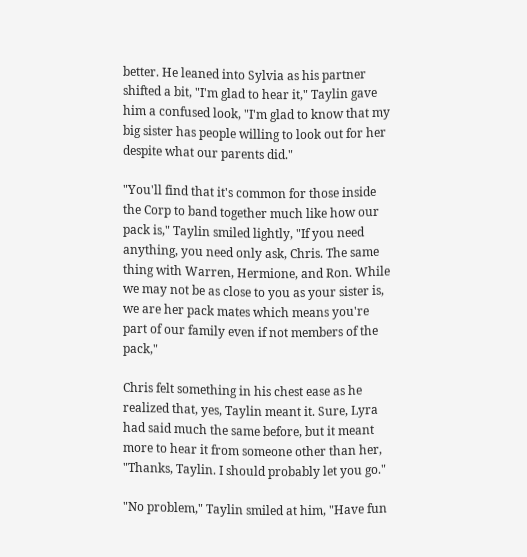better. He leaned into Sylvia as his partner shifted a bit, "I'm glad to hear it," Taylin gave him a confused look, "I'm glad to know that my big sister has people willing to look out for her despite what our parents did."

"You'll find that it's common for those inside the Corp to band together much like how our pack is," Taylin smiled lightly, "If you need anything, you need only ask, Chris. The same thing with Warren, Hermione, and Ron. While we may not be as close to you as your sister is, we are her pack mates which means you're part of our family even if not members of the pack,"

Chris felt something in his chest ease as he realized that, yes, Taylin meant it. Sure, Lyra had said much the same before, but it meant more to hear it from someone other than her, "Thanks, Taylin. I should probably let you go."

"No problem," Taylin smiled at him, "Have fun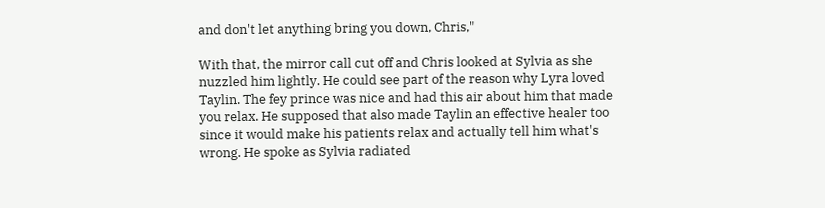and don't let anything bring you down, Chris,"

With that, the mirror call cut off and Chris looked at Sylvia as she nuzzled him lightly. He could see part of the reason why Lyra loved Taylin. The fey prince was nice and had this air about him that made you relax. He supposed that also made Taylin an effective healer too since it would make his patients relax and actually tell him what's wrong. He spoke as Sylvia radiated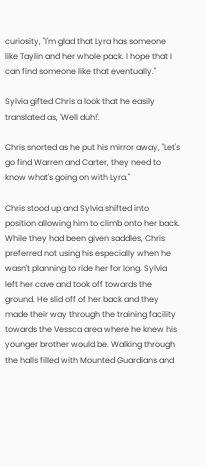curiosity, "I'm glad that Lyra has someone like Taylin and her whole pack. I hope that I can find someone like that eventually."

Sylvia gifted Chris a look that he easily translated as, 'Well duh!'.

Chris snorted as he put his mirror away, "Let's go find Warren and Carter, they need to know what's going on with Lyra."

Chris stood up and Sylvia shifted into position allowing him to climb onto her back. While they had been given saddles, Chris preferred not using his especially when he wasn't planning to ride her for long. Sylvia left her cave and took off towards the ground. He slid off of her back and they made their way through the training facility towards the Vessca area where he knew his younger brother would be. Walking through the halls filled with Mounted Guardians and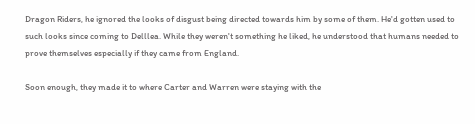Dragon Riders, he ignored the looks of disgust being directed towards him by some of them. He'd gotten used to such looks since coming to Delllea. While they weren't something he liked, he understood that humans needed to prove themselves especially if they came from England.

Soon enough, they made it to where Carter and Warren were staying with the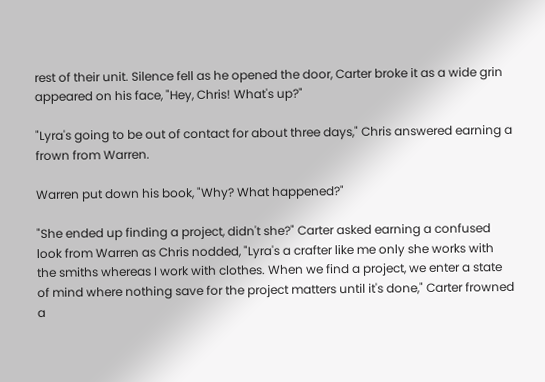rest of their unit. Silence fell as he opened the door, Carter broke it as a wide grin appeared on his face, "Hey, Chris! What's up?"

"Lyra's going to be out of contact for about three days," Chris answered earning a frown from Warren.

Warren put down his book, "Why? What happened?"

"She ended up finding a project, didn't she?" Carter asked earning a confused look from Warren as Chris nodded, "Lyra's a crafter like me only she works with the smiths whereas I work with clothes. When we find a project, we enter a state of mind where nothing save for the project matters until it's done," Carter frowned a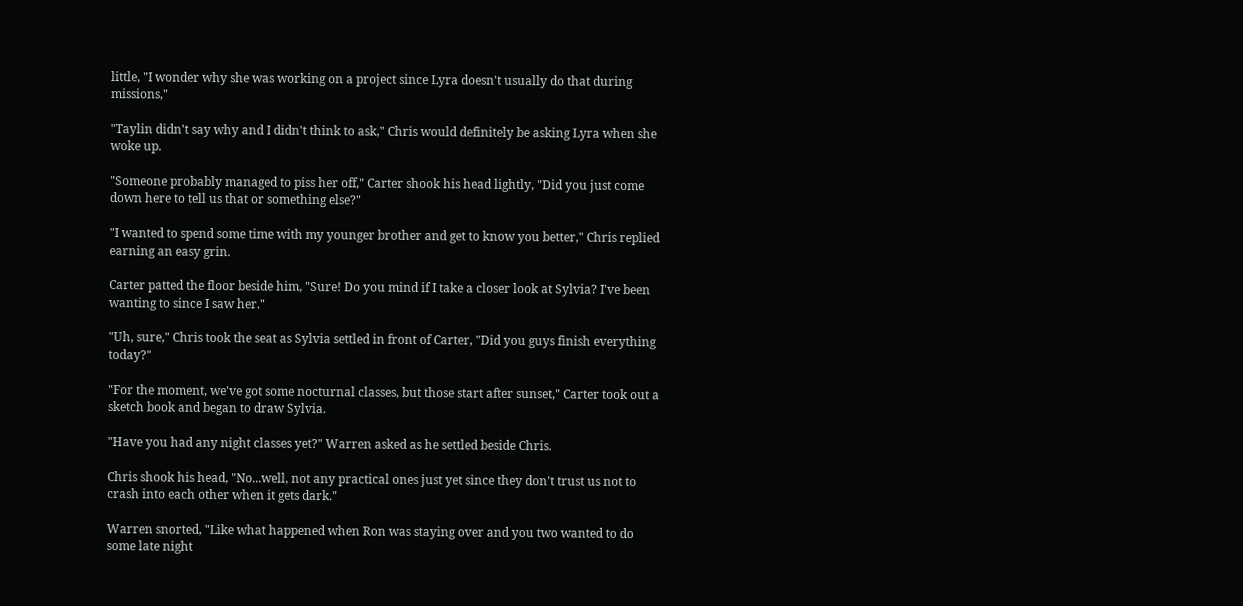little, "I wonder why she was working on a project since Lyra doesn't usually do that during missions,"

"Taylin didn't say why and I didn't think to ask," Chris would definitely be asking Lyra when she woke up.

"Someone probably managed to piss her off," Carter shook his head lightly, "Did you just come down here to tell us that or something else?"

"I wanted to spend some time with my younger brother and get to know you better," Chris replied earning an easy grin.

Carter patted the floor beside him, "Sure! Do you mind if I take a closer look at Sylvia? I've been wanting to since I saw her."

"Uh, sure," Chris took the seat as Sylvia settled in front of Carter, "Did you guys finish everything today?"

"For the moment, we've got some nocturnal classes, but those start after sunset," Carter took out a sketch book and began to draw Sylvia.

"Have you had any night classes yet?" Warren asked as he settled beside Chris.

Chris shook his head, "No...well, not any practical ones just yet since they don't trust us not to crash into each other when it gets dark."

Warren snorted, "Like what happened when Ron was staying over and you two wanted to do some late night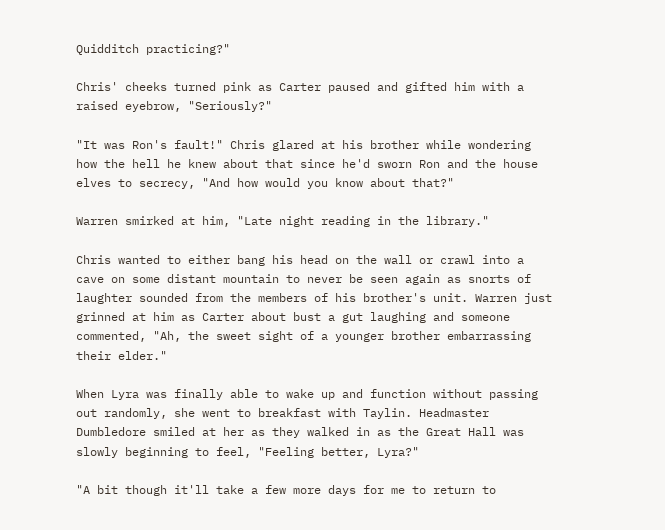Quidditch practicing?"

Chris' cheeks turned pink as Carter paused and gifted him with a raised eyebrow, "Seriously?"

"It was Ron's fault!" Chris glared at his brother while wondering how the hell he knew about that since he'd sworn Ron and the house elves to secrecy, "And how would you know about that?"

Warren smirked at him, "Late night reading in the library."

Chris wanted to either bang his head on the wall or crawl into a cave on some distant mountain to never be seen again as snorts of laughter sounded from the members of his brother's unit. Warren just grinned at him as Carter about bust a gut laughing and someone commented, "Ah, the sweet sight of a younger brother embarrassing their elder."

When Lyra was finally able to wake up and function without passing out randomly, she went to breakfast with Taylin. Headmaster Dumbledore smiled at her as they walked in as the Great Hall was slowly beginning to feel, "Feeling better, Lyra?"

"A bit though it'll take a few more days for me to return to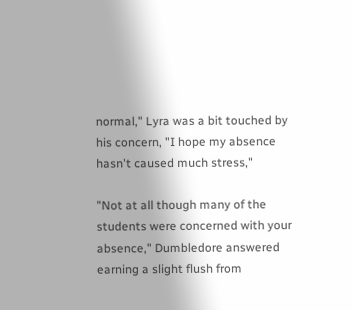normal," Lyra was a bit touched by his concern, "I hope my absence hasn't caused much stress,"

"Not at all though many of the students were concerned with your absence," Dumbledore answered earning a slight flush from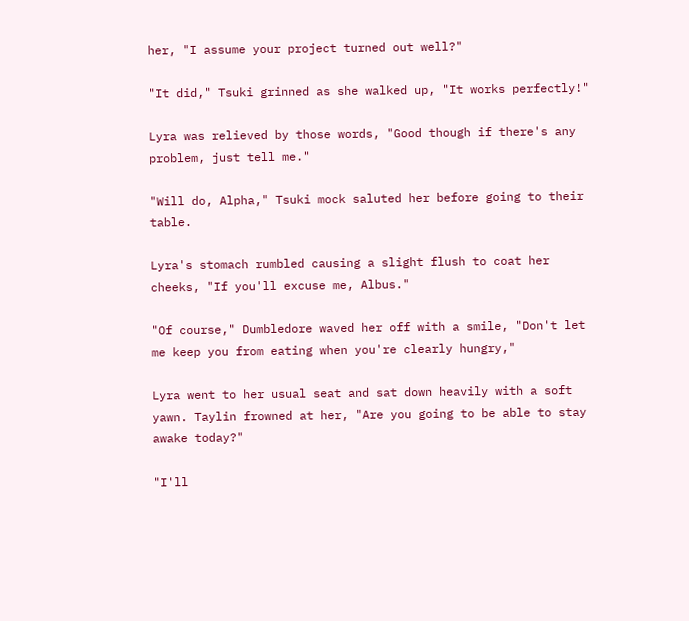her, "I assume your project turned out well?"

"It did," Tsuki grinned as she walked up, "It works perfectly!"

Lyra was relieved by those words, "Good though if there's any problem, just tell me."

"Will do, Alpha," Tsuki mock saluted her before going to their table.

Lyra's stomach rumbled causing a slight flush to coat her cheeks, "If you'll excuse me, Albus."

"Of course," Dumbledore waved her off with a smile, "Don't let me keep you from eating when you're clearly hungry,"

Lyra went to her usual seat and sat down heavily with a soft yawn. Taylin frowned at her, "Are you going to be able to stay awake today?"

"I'll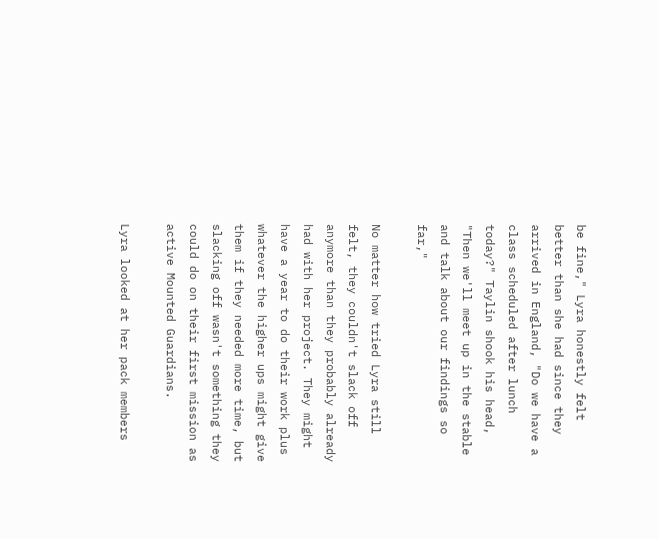be fine," Lyra honestly felt better than she had since they arrived in England, "Do we have a class scheduled after lunch today?" Taylin shook his head, "Then we'll meet up in the stable and talk about our findings so far,"

No matter how tried Lyra still felt, they couldn't slack off anymore than they probably already had with her project. They might have a year to do their work plus whatever the higher ups might give them if they needed more time, but slacking off wasn't something they could do on their first mission as active Mounted Guardians.

Lyra looked at her pack members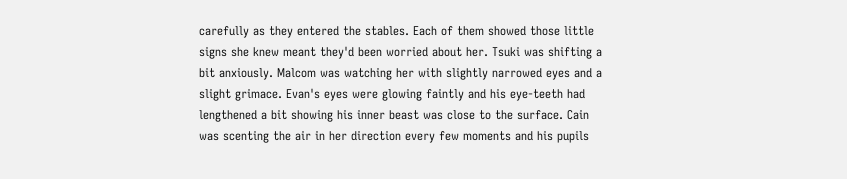carefully as they entered the stables. Each of them showed those little signs she knew meant they'd been worried about her. Tsuki was shifting a bit anxiously. Malcom was watching her with slightly narrowed eyes and a slight grimace. Evan's eyes were glowing faintly and his eye-teeth had lengthened a bit showing his inner beast was close to the surface. Cain was scenting the air in her direction every few moments and his pupils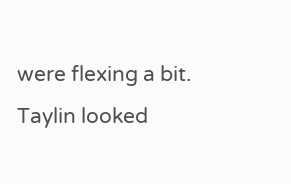were flexing a bit. Taylin looked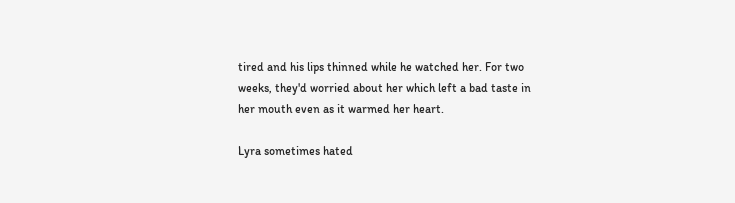tired and his lips thinned while he watched her. For two weeks, they'd worried about her which left a bad taste in her mouth even as it warmed her heart.

Lyra sometimes hated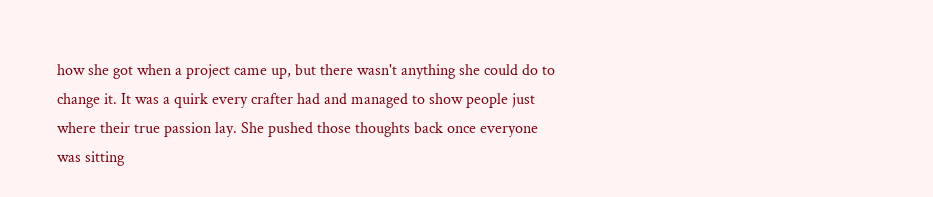how she got when a project came up, but there wasn't anything she could do to change it. It was a quirk every crafter had and managed to show people just where their true passion lay. She pushed those thoughts back once everyone was sitting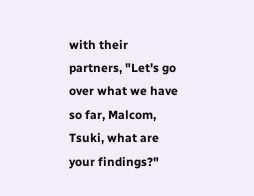with their partners, "Let's go over what we have so far, Malcom, Tsuki, what are your findings?"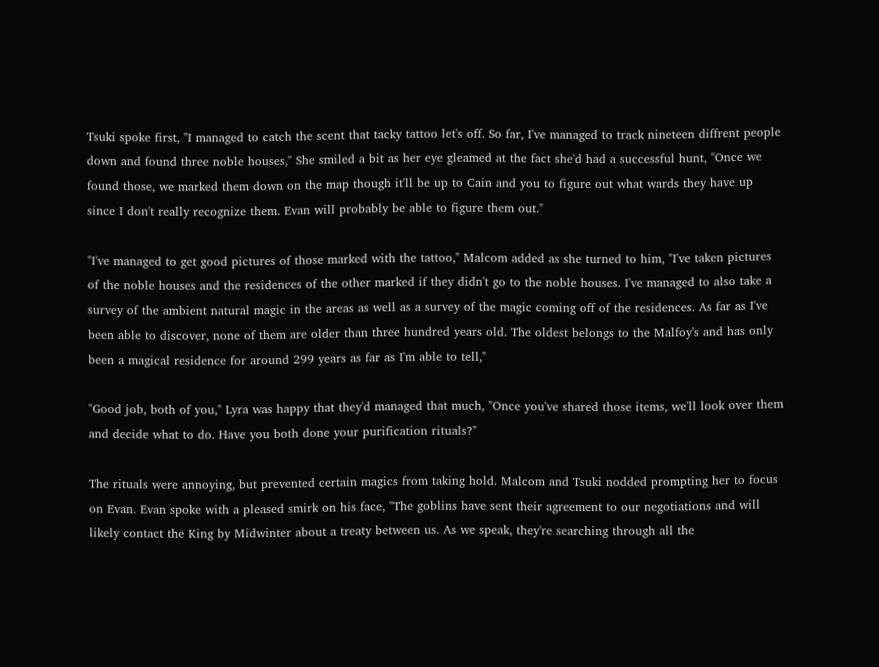Tsuki spoke first, "I managed to catch the scent that tacky tattoo let's off. So far, I've managed to track nineteen diffrent people down and found three noble houses," She smiled a bit as her eye gleamed at the fact she'd had a successful hunt, "Once we found those, we marked them down on the map though it'll be up to Cain and you to figure out what wards they have up since I don't really recognize them. Evan will probably be able to figure them out."

"I've managed to get good pictures of those marked with the tattoo," Malcom added as she turned to him, "I've taken pictures of the noble houses and the residences of the other marked if they didn't go to the noble houses. I've managed to also take a survey of the ambient natural magic in the areas as well as a survey of the magic coming off of the residences. As far as I've been able to discover, none of them are older than three hundred years old. The oldest belongs to the Malfoy's and has only been a magical residence for around 299 years as far as I'm able to tell,"

"Good job, both of you," Lyra was happy that they'd managed that much, "Once you've shared those items, we'll look over them and decide what to do. Have you both done your purification rituals?"

The rituals were annoying, but prevented certain magics from taking hold. Malcom and Tsuki nodded prompting her to focus on Evan. Evan spoke with a pleased smirk on his face, "The goblins have sent their agreement to our negotiations and will likely contact the King by Midwinter about a treaty between us. As we speak, they're searching through all the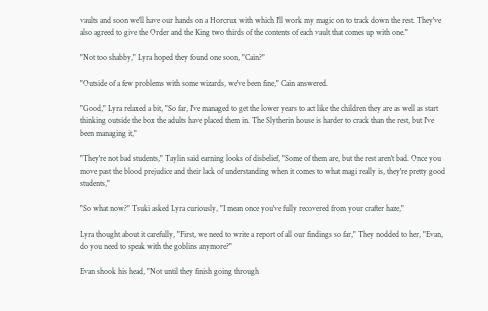vaults and soon we'll have our hands on a Horcrux with which I'll work my magic on to track down the rest. They've also agreed to give the Order and the King two thirds of the contents of each vault that comes up with one."

"Not too shabby," Lyra hoped they found one soon, "Cain?"

"Outside of a few problems with some wizards, we've been fine," Cain answered.

"Good," Lyra relaxed a bit, "So far, I've managed to get the lower years to act like the children they are as well as start thinking outside the box the adults have placed them in. The Slytherin house is harder to crack than the rest, but I've been managing it,"

"They're not bad students," Taylin said earning looks of disbelief, "Some of them are, but the rest aren't bad. Once you move past the blood prejudice and their lack of understanding when it comes to what magi really is, they're pretty good students,"

"So what now?" Tsuki asked Lyra curiously, "I mean once you've fully recovered from your crafter haze,"

Lyra thought about it carefully, "First, we need to write a report of all our findings so far," They nodded to her, "Evan, do you need to speak with the goblins anymore?"

Evan shook his head, "Not until they finish going through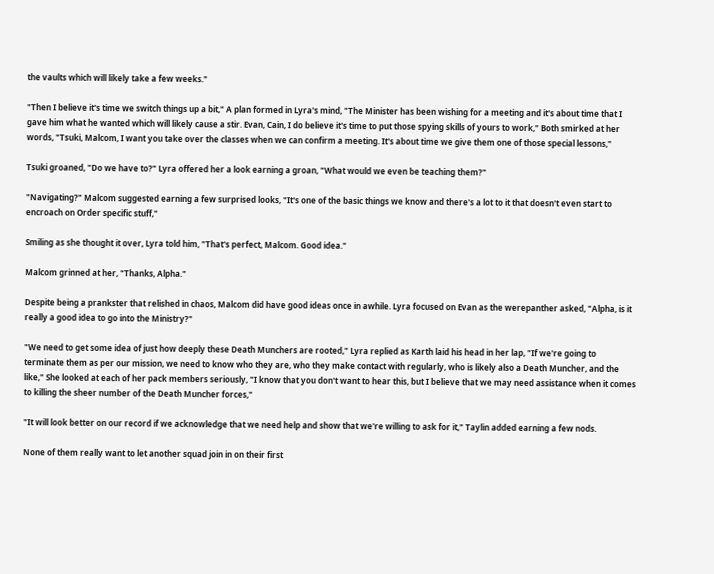the vaults which will likely take a few weeks."

"Then I believe it's time we switch things up a bit," A plan formed in Lyra's mind, "The Minister has been wishing for a meeting and it's about time that I gave him what he wanted which will likely cause a stir. Evan, Cain, I do believe it's time to put those spying skills of yours to work," Both smirked at her words, "Tsuki, Malcom, I want you take over the classes when we can confirm a meeting. It's about time we give them one of those special lessons,"

Tsuki groaned, "Do we have to?" Lyra offered her a look earning a groan, "What would we even be teaching them?"

"Navigating?" Malcom suggested earning a few surprised looks, "It's one of the basic things we know and there's a lot to it that doesn't even start to encroach on Order specific stuff,"

Smiling as she thought it over, Lyra told him, "That's perfect, Malcom. Good idea."

Malcom grinned at her, "Thanks, Alpha."

Despite being a prankster that relished in chaos, Malcom did have good ideas once in awhile. Lyra focused on Evan as the werepanther asked, "Alpha, is it really a good idea to go into the Ministry?"

"We need to get some idea of just how deeply these Death Munchers are rooted," Lyra replied as Karth laid his head in her lap, "If we're going to terminate them as per our mission, we need to know who they are, who they make contact with regularly, who is likely also a Death Muncher, and the like," She looked at each of her pack members seriously, "I know that you don't want to hear this, but I believe that we may need assistance when it comes to killing the sheer number of the Death Muncher forces,"

"It will look better on our record if we acknowledge that we need help and show that we're willing to ask for it," Taylin added earning a few nods.

None of them really want to let another squad join in on their first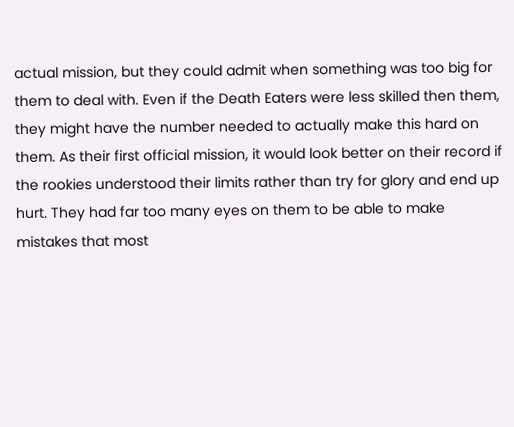actual mission, but they could admit when something was too big for them to deal with. Even if the Death Eaters were less skilled then them, they might have the number needed to actually make this hard on them. As their first official mission, it would look better on their record if the rookies understood their limits rather than try for glory and end up hurt. They had far too many eyes on them to be able to make mistakes that most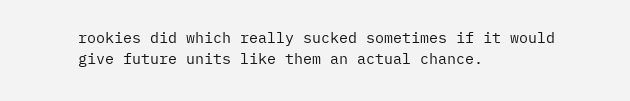rookies did which really sucked sometimes if it would give future units like them an actual chance.